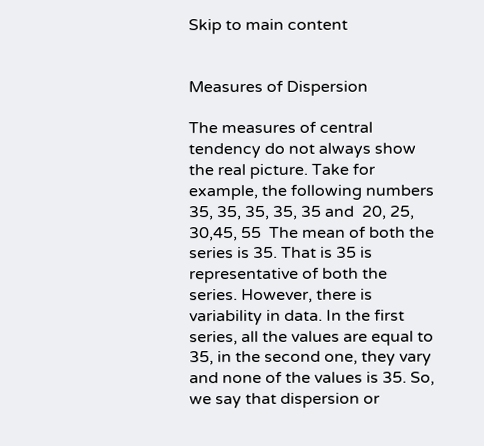Skip to main content


Measures of Dispersion

The measures of central tendency do not always show the real picture. Take for example, the following numbers 35, 35, 35, 35, 35 and  20, 25, 30,45, 55  The mean of both the series is 35. That is 35 is representative of both the series. However, there is variability in data. In the first series, all the values are equal to 35, in the second one, they vary and none of the values is 35. So, we say that dispersion or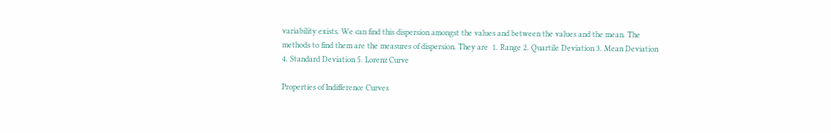variability exists. We can find this dispersion amongst the values and between the values and the mean. The methods to find them are the measures of dispersion. They are  1. Range 2. Quartile Deviation 3. Mean Deviation 4. Standard Deviation 5. Lorenz Curve

Properties of Indifference Curves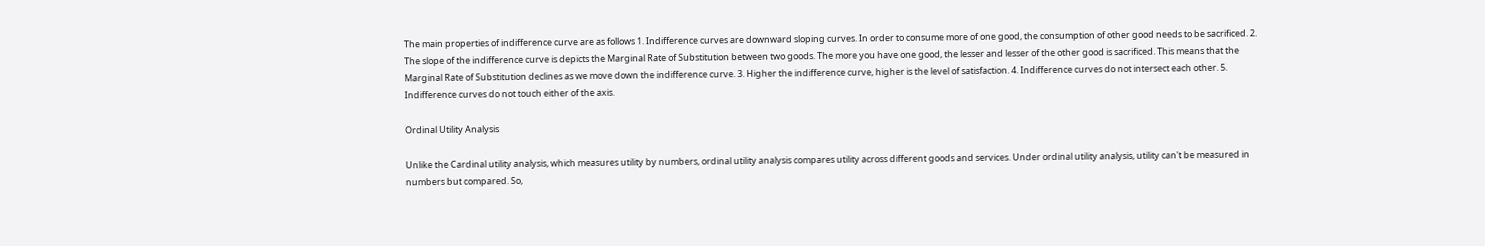The main properties of indifference curve are as follows 1. Indifference curves are downward sloping curves. In order to consume more of one good, the consumption of other good needs to be sacrificed. 2. The slope of the indifference curve is depicts the Marginal Rate of Substitution between two goods. The more you have one good, the lesser and lesser of the other good is sacrificed. This means that the Marginal Rate of Substitution declines as we move down the indifference curve. 3. Higher the indifference curve, higher is the level of satisfaction. 4. Indifference curves do not intersect each other. 5. Indifference curves do not touch either of the axis.

Ordinal Utility Analysis

Unlike the Cardinal utility analysis, which measures utility by numbers, ordinal utility analysis compares utility across different goods and services. Under ordinal utility analysis, utility can't be measured in numbers but compared. So,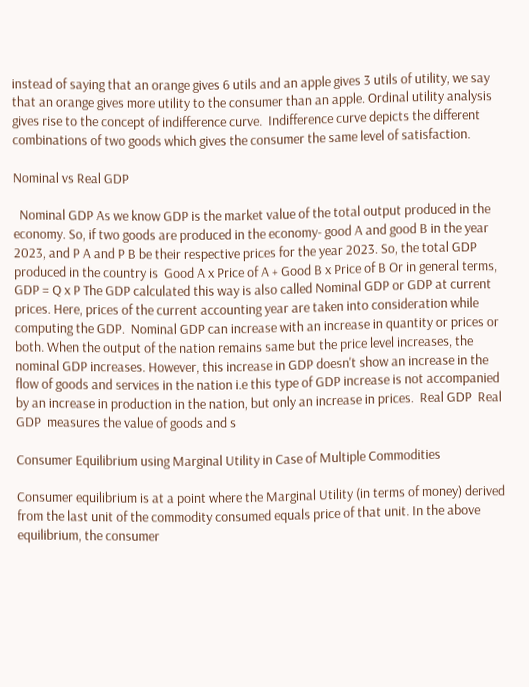instead of saying that an orange gives 6 utils and an apple gives 3 utils of utility, we say that an orange gives more utility to the consumer than an apple. Ordinal utility analysis gives rise to the concept of indifference curve.  Indifference curve depicts the different combinations of two goods which gives the consumer the same level of satisfaction.

Nominal vs Real GDP

  Nominal GDP As we know GDP is the market value of the total output produced in the economy. So, if two goods are produced in the economy- good A and good B in the year 2023, and P A and P B be their respective prices for the year 2023. So, the total GDP produced in the country is  Good A x Price of A + Good B x Price of B Or in general terms, GDP = Q x P The GDP calculated this way is also called Nominal GDP or GDP at current prices. Here, prices of the current accounting year are taken into consideration while computing the GDP.  Nominal GDP can increase with an increase in quantity or prices or both. When the output of the nation remains same but the price level increases, the nominal GDP increases. However, this increase in GDP doesn't show an increase in the flow of goods and services in the nation i.e this type of GDP increase is not accompanied by an increase in production in the nation, but only an increase in prices.  Real GDP  Real GDP  measures the value of goods and s

Consumer Equilibrium using Marginal Utility in Case of Multiple Commodities

Consumer equilibrium is at a point where the Marginal Utility (in terms of money) derived from the last unit of the commodity consumed equals price of that unit. In the above equilibrium, the consumer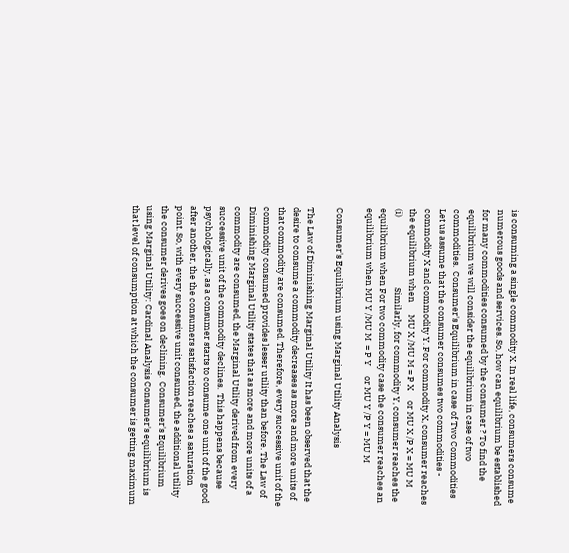is consuming a single commodity X. In real life, consumers consume numerous goods and services. So, how can equilibrium be established for many commodities consumed by the consumer ? To find the equilibrium we will consider the equilibrium in case of two commodities.  Consumer's Equilibrium in case of Two Commodities Let us assume that the consumer consumes two commodities - commodity X and commodity Y. For commodity X, consumer reaches the equilibrium when      MU X /MU M = P X     or MU X /P X = MU M                                            (i)                                   Similarly, for commodity Y, consumer reaches the equilibrium when For two commodity case the consumer reaches an equilibrium when MU Y /MU M  = P Y     or MU Y /P Y = MU M

Consumer's Equilibrium using Marginal Utility Analysis

The Law of Diminishing Marginal Utility It has been observed that the desire to consume a commodity decreases as more and more units of that commodity are consumed. Therefore, every successive unit of the commodity consumed provides lesser utility than before. The Law of Diminishing Marginal Utility states that as more and more units of a commodity are consumed, the Marginal Utility derived from every successive unit of the commodity declines.  This happens because psychologically, as a consumer starts to consume one unit of the good after another, the the consumers satisfaction reaches a saturation point. So, with every successive unit consumed, the additional utility the consumer derives goes on declining.  Consumer's Equilibrium using Marginal Utility: Cardinal Analysis Consumer's equilibrium is that level of consumption at which the consumer is getting maximum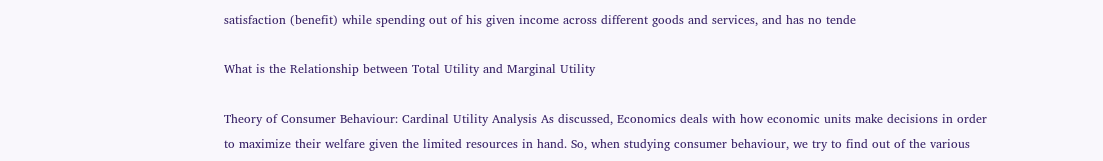satisfaction (benefit) while spending out of his given income across different goods and services, and has no tende

What is the Relationship between Total Utility and Marginal Utility

Theory of Consumer Behaviour: Cardinal Utility Analysis As discussed, Economics deals with how economic units make decisions in order to maximize their welfare given the limited resources in hand. So, when studying consumer behaviour, we try to find out of the various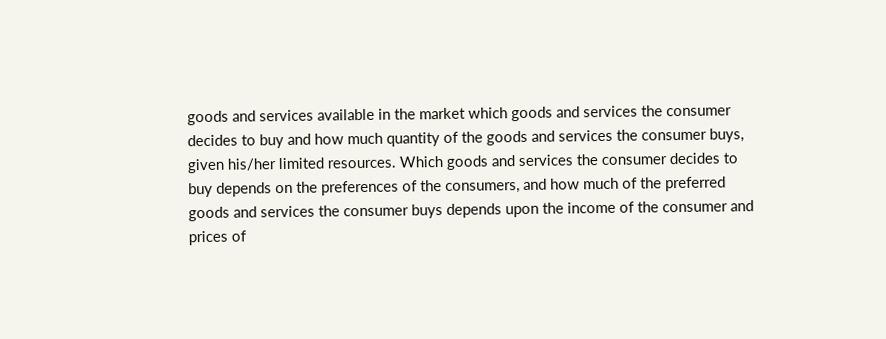goods and services available in the market which goods and services the consumer decides to buy and how much quantity of the goods and services the consumer buys, given his/her limited resources. Which goods and services the consumer decides to buy depends on the preferences of the consumers, and how much of the preferred goods and services the consumer buys depends upon the income of the consumer and prices of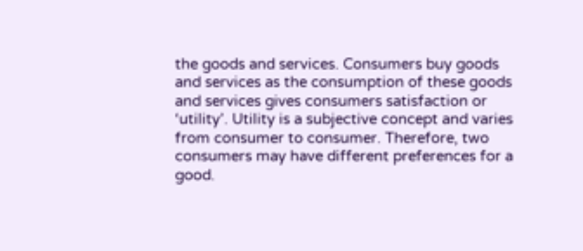the goods and services. Consumers buy goods and services as the consumption of these goods and services gives consumers satisfaction or ‘utility’. Utility is a subjective concept and varies from consumer to consumer. Therefore, two consumers may have different preferences for a good.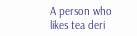A person who likes tea deri